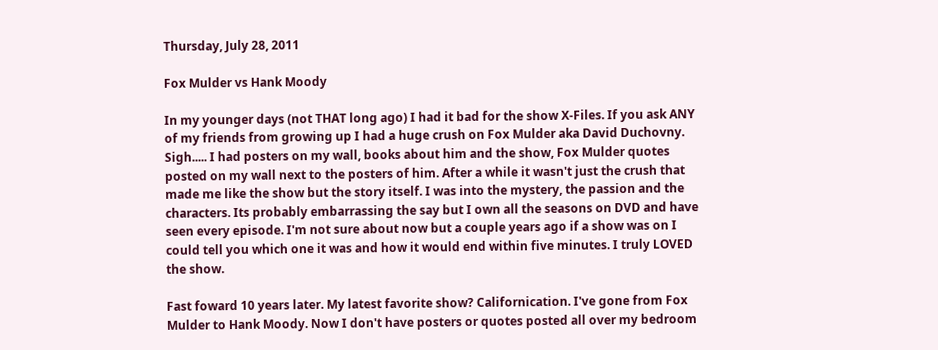Thursday, July 28, 2011

Fox Mulder vs Hank Moody

In my younger days (not THAT long ago) I had it bad for the show X-Files. If you ask ANY of my friends from growing up I had a huge crush on Fox Mulder aka David Duchovny. Sigh..... I had posters on my wall, books about him and the show, Fox Mulder quotes posted on my wall next to the posters of him. After a while it wasn't just the crush that made me like the show but the story itself. I was into the mystery, the passion and the characters. Its probably embarrassing the say but I own all the seasons on DVD and have seen every episode. I'm not sure about now but a couple years ago if a show was on I could tell you which one it was and how it would end within five minutes. I truly LOVED the show.

Fast foward 10 years later. My latest favorite show? Californication. I've gone from Fox Mulder to Hank Moody. Now I don't have posters or quotes posted all over my bedroom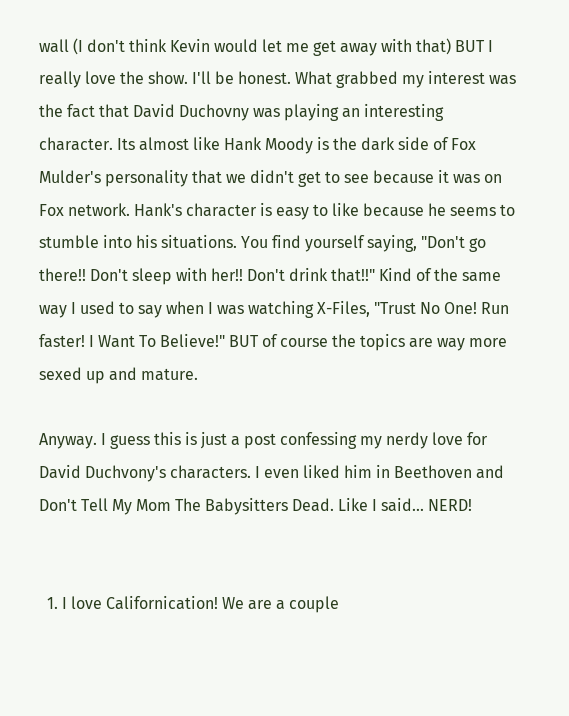wall (I don't think Kevin would let me get away with that) BUT I really love the show. I'll be honest. What grabbed my interest was the fact that David Duchovny was playing an interesting character. Its almost like Hank Moody is the dark side of Fox Mulder's personality that we didn't get to see because it was on Fox network. Hank's character is easy to like because he seems to stumble into his situations. You find yourself saying, "Don't go there!! Don't sleep with her!! Don't drink that!!" Kind of the same way I used to say when I was watching X-Files, "Trust No One! Run faster! I Want To Believe!" BUT of course the topics are way more sexed up and mature.

Anyway. I guess this is just a post confessing my nerdy love for David Duchvony's characters. I even liked him in Beethoven and Don't Tell My Mom The Babysitters Dead. Like I said... NERD!


  1. I love Californication! We are a couple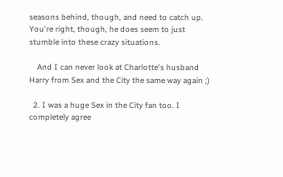seasons behind, though, and need to catch up. You're right, though, he does seem to just stumble into these crazy situations.

    And I can never look at Charlotte's husband Harry from Sex and the City the same way again ;)

  2. I was a huge Sex in the City fan too. I completely agree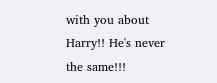with you about Harry!! He's never the same!!!